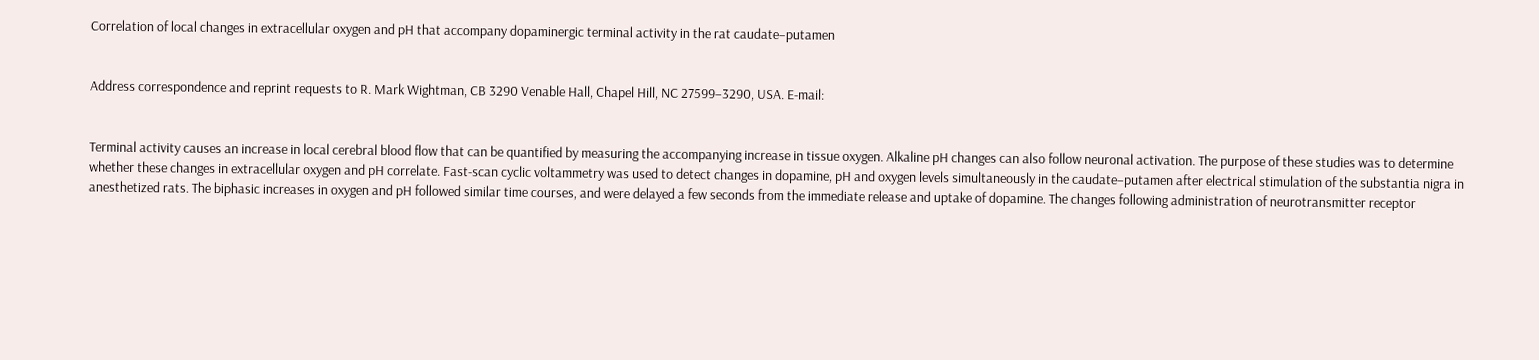Correlation of local changes in extracellular oxygen and pH that accompany dopaminergic terminal activity in the rat caudate–putamen


Address correspondence and reprint requests to R. Mark Wightman, CB 3290 Venable Hall, Chapel Hill, NC 27599–3290, USA. E-mail:


Terminal activity causes an increase in local cerebral blood flow that can be quantified by measuring the accompanying increase in tissue oxygen. Alkaline pH changes can also follow neuronal activation. The purpose of these studies was to determine whether these changes in extracellular oxygen and pH correlate. Fast-scan cyclic voltammetry was used to detect changes in dopamine, pH and oxygen levels simultaneously in the caudate–putamen after electrical stimulation of the substantia nigra in anesthetized rats. The biphasic increases in oxygen and pH followed similar time courses, and were delayed a few seconds from the immediate release and uptake of dopamine. The changes following administration of neurotransmitter receptor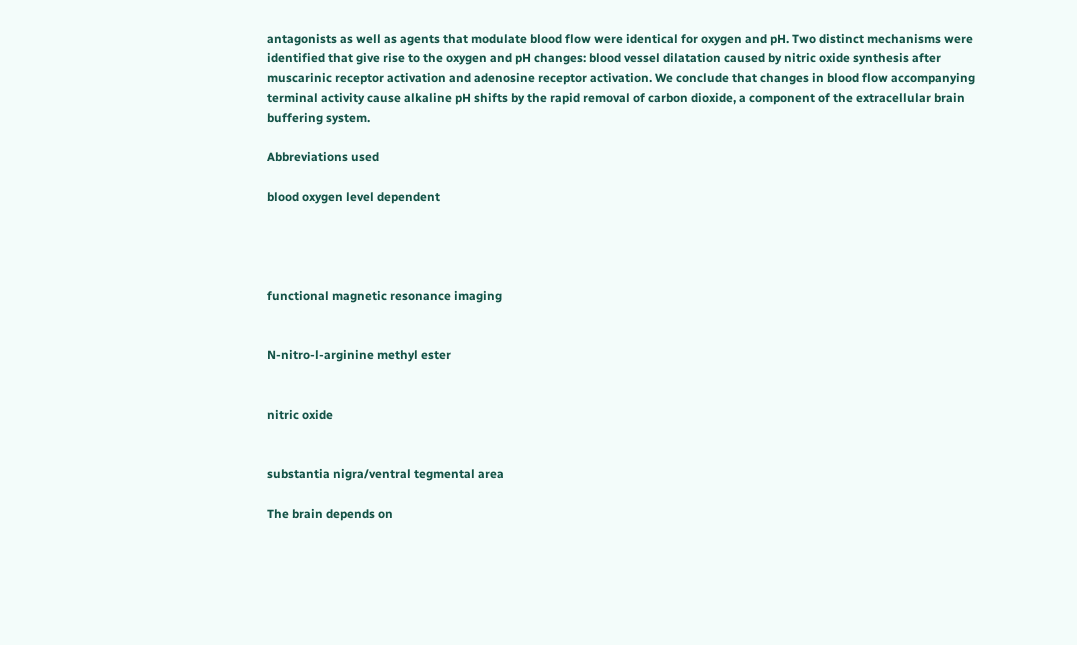antagonists as well as agents that modulate blood flow were identical for oxygen and pH. Two distinct mechanisms were identified that give rise to the oxygen and pH changes: blood vessel dilatation caused by nitric oxide synthesis after muscarinic receptor activation and adenosine receptor activation. We conclude that changes in blood flow accompanying terminal activity cause alkaline pH shifts by the rapid removal of carbon dioxide, a component of the extracellular brain buffering system.

Abbreviations used

blood oxygen level dependent




functional magnetic resonance imaging


N-nitro-l-arginine methyl ester


nitric oxide


substantia nigra/ventral tegmental area

The brain depends on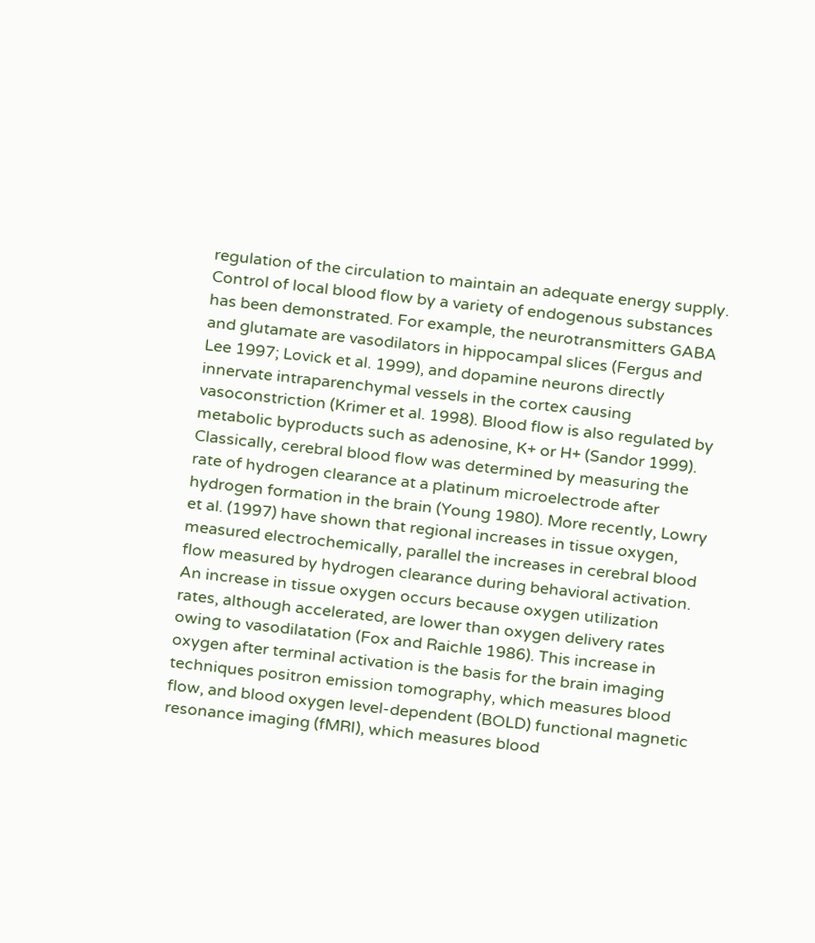regulation of the circulation to maintain an adequate energy supply. Control of local blood flow by a variety of endogenous substances has been demonstrated. For example, the neurotransmitters GABA and glutamate are vasodilators in hippocampal slices (Fergus and Lee 1997; Lovick et al. 1999), and dopamine neurons directly innervate intraparenchymal vessels in the cortex causing vasoconstriction (Krimer et al. 1998). Blood flow is also regulated by metabolic byproducts such as adenosine, K+ or H+ (Sandor 1999). Classically, cerebral blood flow was determined by measuring the rate of hydrogen clearance at a platinum microelectrode after hydrogen formation in the brain (Young 1980). More recently, Lowry et al. (1997) have shown that regional increases in tissue oxygen, measured electrochemically, parallel the increases in cerebral blood flow measured by hydrogen clearance during behavioral activation. An increase in tissue oxygen occurs because oxygen utilization rates, although accelerated, are lower than oxygen delivery rates owing to vasodilatation (Fox and Raichle 1986). This increase in oxygen after terminal activation is the basis for the brain imaging techniques positron emission tomography, which measures blood flow, and blood oxygen level-dependent (BOLD) functional magnetic resonance imaging (fMRI), which measures blood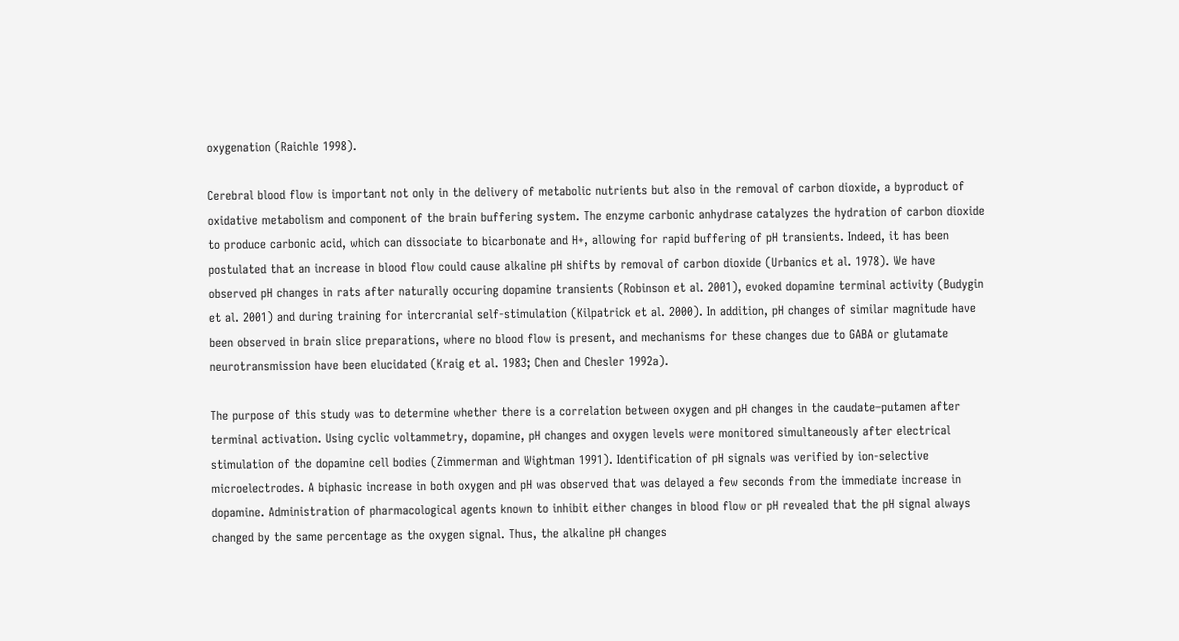oxygenation (Raichle 1998).

Cerebral blood flow is important not only in the delivery of metabolic nutrients but also in the removal of carbon dioxide, a byproduct of oxidative metabolism and component of the brain buffering system. The enzyme carbonic anhydrase catalyzes the hydration of carbon dioxide to produce carbonic acid, which can dissociate to bicarbonate and H+, allowing for rapid buffering of pH transients. Indeed, it has been postulated that an increase in blood flow could cause alkaline pH shifts by removal of carbon dioxide (Urbanics et al. 1978). We have observed pH changes in rats after naturally occuring dopamine transients (Robinson et al. 2001), evoked dopamine terminal activity (Budygin et al. 2001) and during training for intercranial self-stimulation (Kilpatrick et al. 2000). In addition, pH changes of similar magnitude have been observed in brain slice preparations, where no blood flow is present, and mechanisms for these changes due to GABA or glutamate neurotransmission have been elucidated (Kraig et al. 1983; Chen and Chesler 1992a).

The purpose of this study was to determine whether there is a correlation between oxygen and pH changes in the caudate–putamen after terminal activation. Using cyclic voltammetry, dopamine, pH changes and oxygen levels were monitored simultaneously after electrical stimulation of the dopamine cell bodies (Zimmerman and Wightman 1991). Identification of pH signals was verified by ion-selective microelectrodes. A biphasic increase in both oxygen and pH was observed that was delayed a few seconds from the immediate increase in dopamine. Administration of pharmacological agents known to inhibit either changes in blood flow or pH revealed that the pH signal always changed by the same percentage as the oxygen signal. Thus, the alkaline pH changes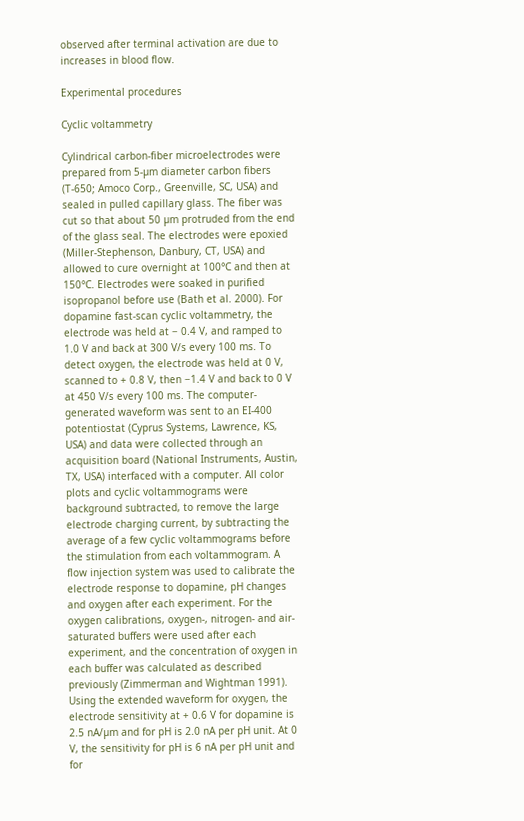observed after terminal activation are due to increases in blood flow.

Experimental procedures

Cyclic voltammetry

Cylindrical carbon-fiber microelectrodes were prepared from 5-µm diameter carbon fibers (T-650; Amoco Corp., Greenville, SC, USA) and sealed in pulled capillary glass. The fiber was cut so that about 50 µm protruded from the end of the glass seal. The electrodes were epoxied (Miller-Stephenson, Danbury, CT, USA) and allowed to cure overnight at 100°C and then at 150°C. Electrodes were soaked in purified isopropanol before use (Bath et al. 2000). For dopamine fast-scan cyclic voltammetry, the electrode was held at − 0.4 V, and ramped to 1.0 V and back at 300 V/s every 100 ms. To detect oxygen, the electrode was held at 0 V, scanned to + 0.8 V, then −1.4 V and back to 0 V at 450 V/s every 100 ms. The computer-generated waveform was sent to an EI-400 potentiostat (Cyprus Systems, Lawrence, KS, USA) and data were collected through an acquisition board (National Instruments, Austin, TX, USA) interfaced with a computer. All color plots and cyclic voltammograms were background subtracted, to remove the large electrode charging current, by subtracting the average of a few cyclic voltammograms before the stimulation from each voltammogram. A flow injection system was used to calibrate the electrode response to dopamine, pH changes and oxygen after each experiment. For the oxygen calibrations, oxygen-, nitrogen- and air-saturated buffers were used after each experiment, and the concentration of oxygen in each buffer was calculated as described previously (Zimmerman and Wightman 1991). Using the extended waveform for oxygen, the electrode sensitivity at + 0.6 V for dopamine is 2.5 nA/µm and for pH is 2.0 nA per pH unit. At 0 V, the sensitivity for pH is 6 nA per pH unit and for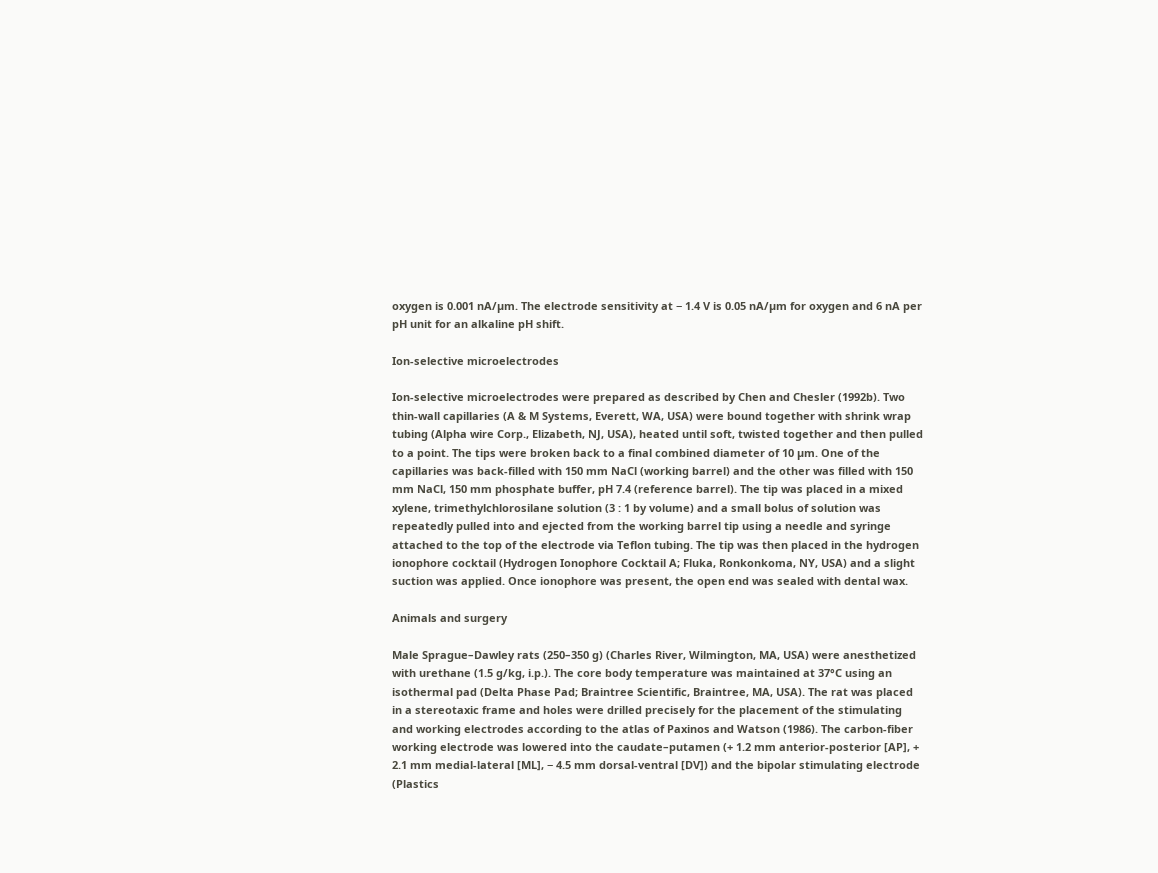oxygen is 0.001 nA/µm. The electrode sensitivity at − 1.4 V is 0.05 nA/µm for oxygen and 6 nA per pH unit for an alkaline pH shift.

Ion-selective microelectrodes

Ion-selective microelectrodes were prepared as described by Chen and Chesler (1992b). Two thin-wall capillaries (A & M Systems, Everett, WA, USA) were bound together with shrink wrap tubing (Alpha wire Corp., Elizabeth, NJ, USA), heated until soft, twisted together and then pulled to a point. The tips were broken back to a final combined diameter of 10 µm. One of the capillaries was back-filled with 150 mm NaCl (working barrel) and the other was filled with 150 mm NaCl, 150 mm phosphate buffer, pH 7.4 (reference barrel). The tip was placed in a mixed xylene, trimethylchlorosilane solution (3 : 1 by volume) and a small bolus of solution was repeatedly pulled into and ejected from the working barrel tip using a needle and syringe attached to the top of the electrode via Teflon tubing. The tip was then placed in the hydrogen ionophore cocktail (Hydrogen Ionophore Cocktail A; Fluka, Ronkonkoma, NY, USA) and a slight suction was applied. Once ionophore was present, the open end was sealed with dental wax.

Animals and surgery

Male Sprague–Dawley rats (250–350 g) (Charles River, Wilmington, MA, USA) were anesthetized with urethane (1.5 g/kg, i.p.). The core body temperature was maintained at 37°C using an isothermal pad (Delta Phase Pad; Braintree Scientific, Braintree, MA, USA). The rat was placed in a stereotaxic frame and holes were drilled precisely for the placement of the stimulating and working electrodes according to the atlas of Paxinos and Watson (1986). The carbon-fiber working electrode was lowered into the caudate–putamen (+ 1.2 mm anterior-posterior [AP], + 2.1 mm medial-lateral [ML], − 4.5 mm dorsal-ventral [DV]) and the bipolar stimulating electrode (Plastics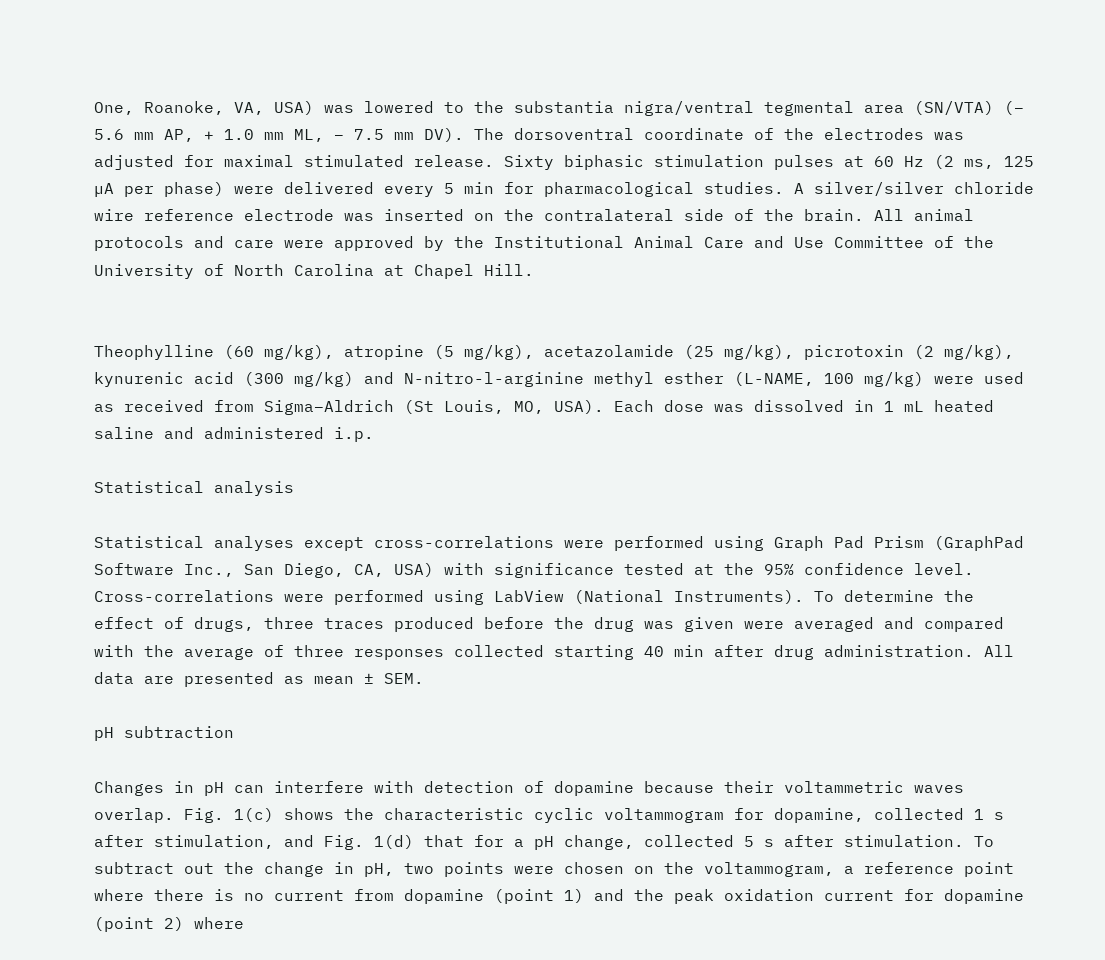One, Roanoke, VA, USA) was lowered to the substantia nigra/ventral tegmental area (SN/VTA) (− 5.6 mm AP, + 1.0 mm ML, − 7.5 mm DV). The dorsoventral coordinate of the electrodes was adjusted for maximal stimulated release. Sixty biphasic stimulation pulses at 60 Hz (2 ms, 125 µA per phase) were delivered every 5 min for pharmacological studies. A silver/silver chloride wire reference electrode was inserted on the contralateral side of the brain. All animal protocols and care were approved by the Institutional Animal Care and Use Committee of the University of North Carolina at Chapel Hill.


Theophylline (60 mg/kg), atropine (5 mg/kg), acetazolamide (25 mg/kg), picrotoxin (2 mg/kg), kynurenic acid (300 mg/kg) and N-nitro-l-arginine methyl esther (L-NAME, 100 mg/kg) were used as received from Sigma–Aldrich (St Louis, MO, USA). Each dose was dissolved in 1 mL heated saline and administered i.p.

Statistical analysis

Statistical analyses except cross-correlations were performed using Graph Pad Prism (GraphPad Software Inc., San Diego, CA, USA) with significance tested at the 95% confidence level. Cross-correlations were performed using LabView (National Instruments). To determine the effect of drugs, three traces produced before the drug was given were averaged and compared with the average of three responses collected starting 40 min after drug administration. All data are presented as mean ± SEM.

pH subtraction

Changes in pH can interfere with detection of dopamine because their voltammetric waves overlap. Fig. 1(c) shows the characteristic cyclic voltammogram for dopamine, collected 1 s after stimulation, and Fig. 1(d) that for a pH change, collected 5 s after stimulation. To subtract out the change in pH, two points were chosen on the voltammogram, a reference point where there is no current from dopamine (point 1) and the peak oxidation current for dopamine (point 2) where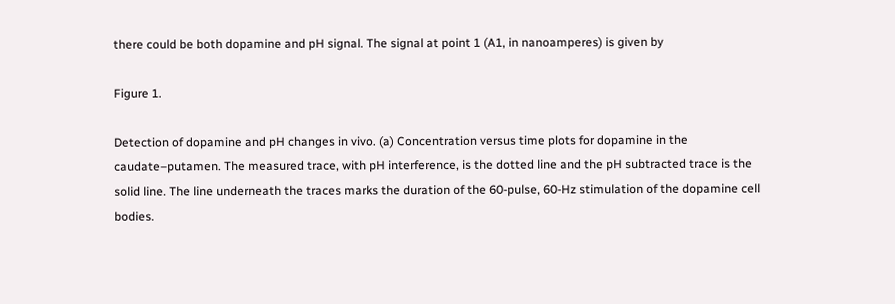there could be both dopamine and pH signal. The signal at point 1 (A1, in nanoamperes) is given by

Figure 1.

Detection of dopamine and pH changes in vivo. (a) Concentration versus time plots for dopamine in the caudate–putamen. The measured trace, with pH interference, is the dotted line and the pH subtracted trace is the solid line. The line underneath the traces marks the duration of the 60-pulse, 60-Hz stimulation of the dopamine cell bodies.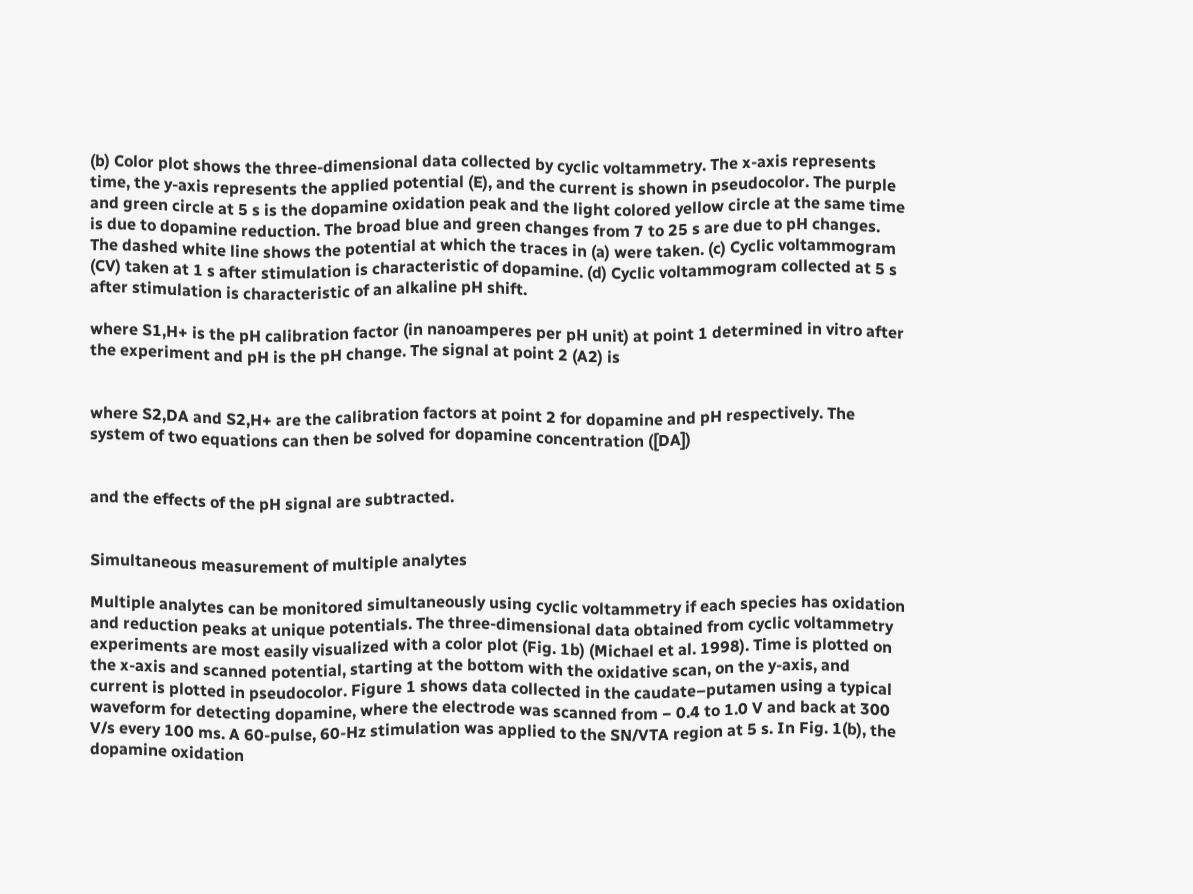(b) Color plot shows the three-dimensional data collected by cyclic voltammetry. The x-axis represents time, the y-axis represents the applied potential (E), and the current is shown in pseudocolor. The purple and green circle at 5 s is the dopamine oxidation peak and the light colored yellow circle at the same time is due to dopamine reduction. The broad blue and green changes from 7 to 25 s are due to pH changes. The dashed white line shows the potential at which the traces in (a) were taken. (c) Cyclic voltammogram (CV) taken at 1 s after stimulation is characteristic of dopamine. (d) Cyclic voltammogram collected at 5 s after stimulation is characteristic of an alkaline pH shift.

where S1,H+ is the pH calibration factor (in nanoamperes per pH unit) at point 1 determined in vitro after the experiment and pH is the pH change. The signal at point 2 (A2) is


where S2,DA and S2,H+ are the calibration factors at point 2 for dopamine and pH respectively. The system of two equations can then be solved for dopamine concentration ([DA])


and the effects of the pH signal are subtracted.


Simultaneous measurement of multiple analytes

Multiple analytes can be monitored simultaneously using cyclic voltammetry if each species has oxidation and reduction peaks at unique potentials. The three-dimensional data obtained from cyclic voltammetry experiments are most easily visualized with a color plot (Fig. 1b) (Michael et al. 1998). Time is plotted on the x-axis and scanned potential, starting at the bottom with the oxidative scan, on the y-axis, and current is plotted in pseudocolor. Figure 1 shows data collected in the caudate–putamen using a typical waveform for detecting dopamine, where the electrode was scanned from − 0.4 to 1.0 V and back at 300 V/s every 100 ms. A 60-pulse, 60-Hz stimulation was applied to the SN/VTA region at 5 s. In Fig. 1(b), the dopamine oxidation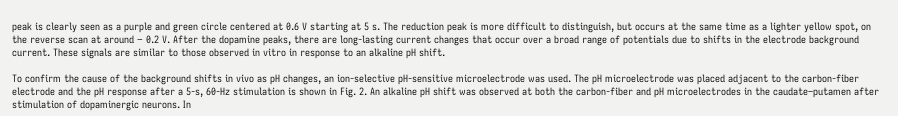peak is clearly seen as a purple and green circle centered at 0.6 V starting at 5 s. The reduction peak is more difficult to distinguish, but occurs at the same time as a lighter yellow spot, on the reverse scan at around − 0.2 V. After the dopamine peaks, there are long-lasting current changes that occur over a broad range of potentials due to shifts in the electrode background current. These signals are similar to those observed in vitro in response to an alkaline pH shift.

To confirm the cause of the background shifts in vivo as pH changes, an ion-selective pH-sensitive microelectrode was used. The pH microelectrode was placed adjacent to the carbon-fiber electrode and the pH response after a 5-s, 60-Hz stimulation is shown in Fig. 2. An alkaline pH shift was observed at both the carbon-fiber and pH microelectrodes in the caudate–putamen after stimulation of dopaminergic neurons. In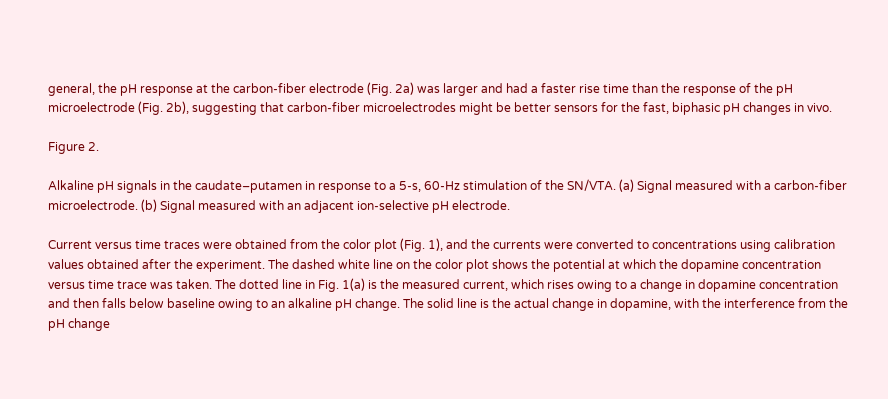general, the pH response at the carbon-fiber electrode (Fig. 2a) was larger and had a faster rise time than the response of the pH microelectrode (Fig. 2b), suggesting that carbon-fiber microelectrodes might be better sensors for the fast, biphasic pH changes in vivo.

Figure 2.

Alkaline pH signals in the caudate–putamen in response to a 5-s, 60-Hz stimulation of the SN/VTA. (a) Signal measured with a carbon-fiber microelectrode. (b) Signal measured with an adjacent ion-selective pH electrode.

Current versus time traces were obtained from the color plot (Fig. 1), and the currents were converted to concentrations using calibration values obtained after the experiment. The dashed white line on the color plot shows the potential at which the dopamine concentration versus time trace was taken. The dotted line in Fig. 1(a) is the measured current, which rises owing to a change in dopamine concentration and then falls below baseline owing to an alkaline pH change. The solid line is the actual change in dopamine, with the interference from the pH change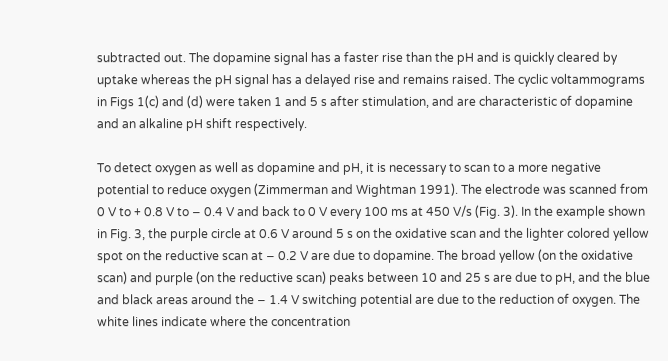subtracted out. The dopamine signal has a faster rise than the pH and is quickly cleared by uptake whereas the pH signal has a delayed rise and remains raised. The cyclic voltammograms in Figs 1(c) and (d) were taken 1 and 5 s after stimulation, and are characteristic of dopamine and an alkaline pH shift respectively.

To detect oxygen as well as dopamine and pH, it is necessary to scan to a more negative potential to reduce oxygen (Zimmerman and Wightman 1991). The electrode was scanned from 0 V to + 0.8 V to − 0.4 V and back to 0 V every 100 ms at 450 V/s (Fig. 3). In the example shown in Fig. 3, the purple circle at 0.6 V around 5 s on the oxidative scan and the lighter colored yellow spot on the reductive scan at − 0.2 V are due to dopamine. The broad yellow (on the oxidative scan) and purple (on the reductive scan) peaks between 10 and 25 s are due to pH, and the blue and black areas around the − 1.4 V switching potential are due to the reduction of oxygen. The white lines indicate where the concentration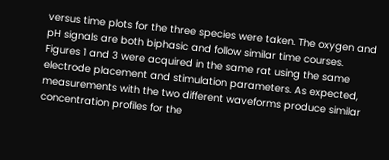versus time plots for the three species were taken. The oxygen and pH signals are both biphasic and follow similar time courses. Figures 1 and 3 were acquired in the same rat using the same electrode placement and stimulation parameters. As expected, measurements with the two different waveforms produce similar concentration profiles for the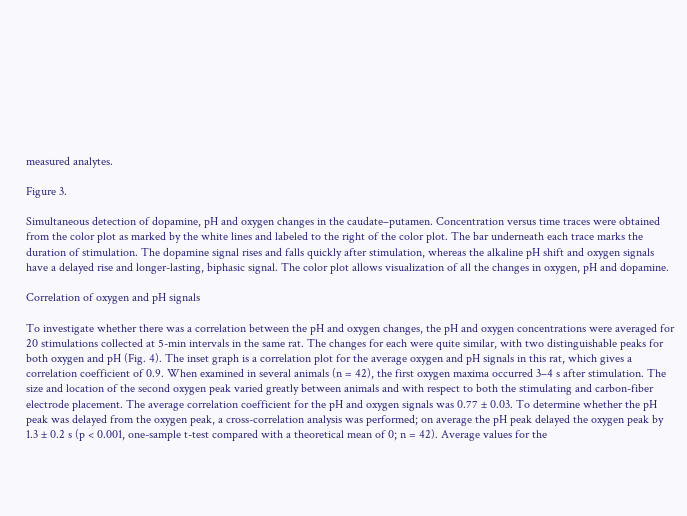measured analytes.

Figure 3.

Simultaneous detection of dopamine, pH and oxygen changes in the caudate–putamen. Concentration versus time traces were obtained from the color plot as marked by the white lines and labeled to the right of the color plot. The bar underneath each trace marks the duration of stimulation. The dopamine signal rises and falls quickly after stimulation, whereas the alkaline pH shift and oxygen signals have a delayed rise and longer-lasting, biphasic signal. The color plot allows visualization of all the changes in oxygen, pH and dopamine.

Correlation of oxygen and pH signals

To investigate whether there was a correlation between the pH and oxygen changes, the pH and oxygen concentrations were averaged for 20 stimulations collected at 5-min intervals in the same rat. The changes for each were quite similar, with two distinguishable peaks for both oxygen and pH (Fig. 4). The inset graph is a correlation plot for the average oxygen and pH signals in this rat, which gives a correlation coefficient of 0.9. When examined in several animals (n = 42), the first oxygen maxima occurred 3–4 s after stimulation. The size and location of the second oxygen peak varied greatly between animals and with respect to both the stimulating and carbon-fiber electrode placement. The average correlation coefficient for the pH and oxygen signals was 0.77 ± 0.03. To determine whether the pH peak was delayed from the oxygen peak, a cross-correlation analysis was performed; on average the pH peak delayed the oxygen peak by 1.3 ± 0.2 s (p < 0.001, one-sample t-test compared with a theoretical mean of 0; n = 42). Average values for the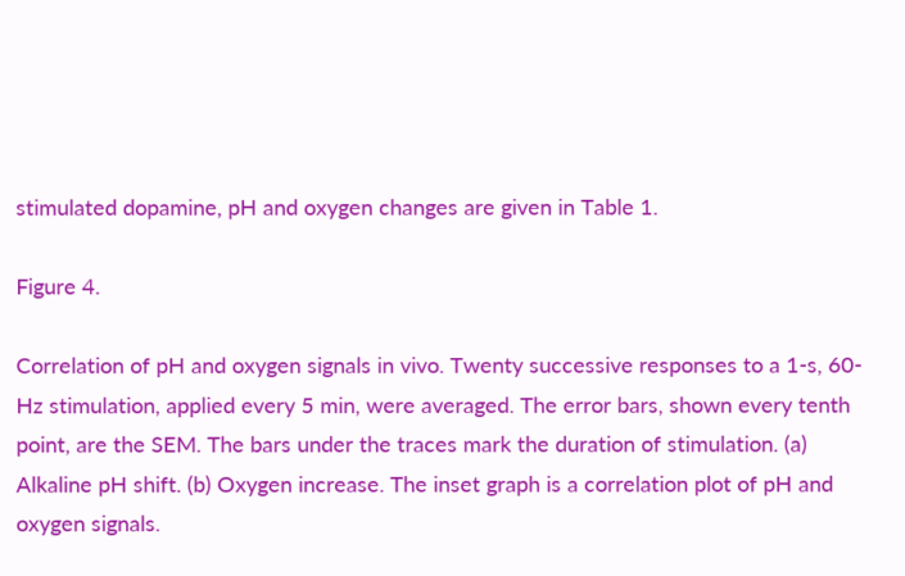stimulated dopamine, pH and oxygen changes are given in Table 1.

Figure 4.

Correlation of pH and oxygen signals in vivo. Twenty successive responses to a 1-s, 60-Hz stimulation, applied every 5 min, were averaged. The error bars, shown every tenth point, are the SEM. The bars under the traces mark the duration of stimulation. (a) Alkaline pH shift. (b) Oxygen increase. The inset graph is a correlation plot of pH and oxygen signals.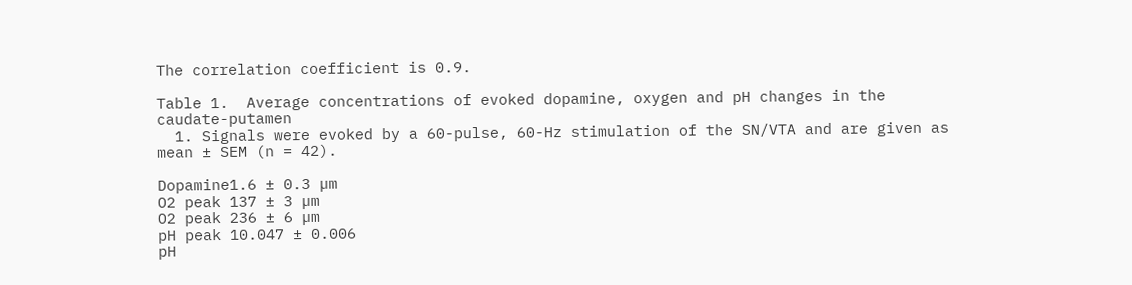The correlation coefficient is 0.9.

Table 1.  Average concentrations of evoked dopamine, oxygen and pH changes in the caudate-putamen
  1. Signals were evoked by a 60-pulse, 60-Hz stimulation of the SN/VTA and are given as mean ± SEM (n = 42).

Dopamine1.6 ± 0.3 µm
O2 peak 137 ± 3 µm
O2 peak 236 ± 6 µm
pH peak 10.047 ± 0.006
pH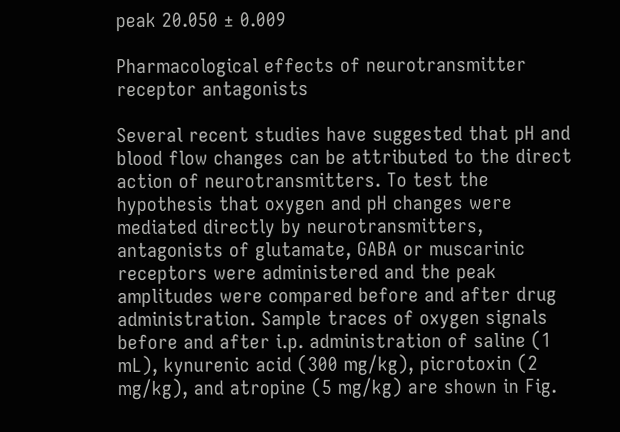peak 20.050 ± 0.009

Pharmacological effects of neurotransmitter receptor antagonists

Several recent studies have suggested that pH and blood flow changes can be attributed to the direct action of neurotransmitters. To test the hypothesis that oxygen and pH changes were mediated directly by neurotransmitters, antagonists of glutamate, GABA or muscarinic receptors were administered and the peak amplitudes were compared before and after drug administration. Sample traces of oxygen signals before and after i.p. administration of saline (1 mL), kynurenic acid (300 mg/kg), picrotoxin (2 mg/kg), and atropine (5 mg/kg) are shown in Fig.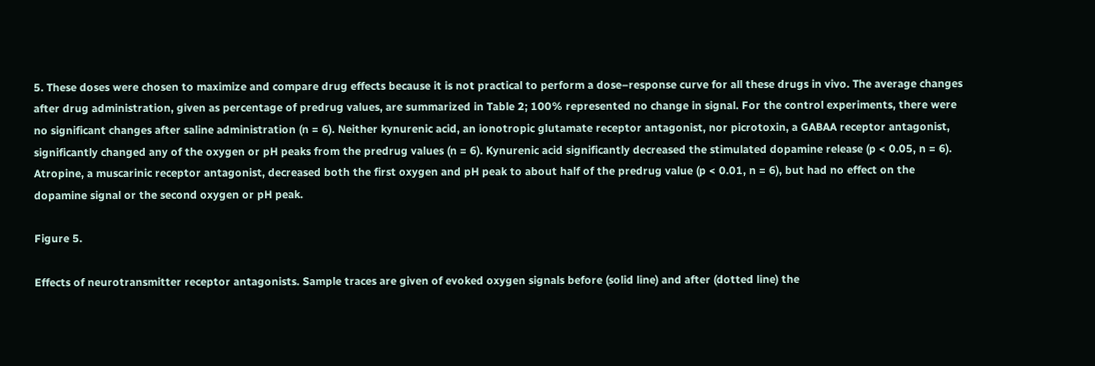5. These doses were chosen to maximize and compare drug effects because it is not practical to perform a dose–response curve for all these drugs in vivo. The average changes after drug administration, given as percentage of predrug values, are summarized in Table 2; 100% represented no change in signal. For the control experiments, there were no significant changes after saline administration (n = 6). Neither kynurenic acid, an ionotropic glutamate receptor antagonist, nor picrotoxin, a GABAA receptor antagonist, significantly changed any of the oxygen or pH peaks from the predrug values (n = 6). Kynurenic acid significantly decreased the stimulated dopamine release (p < 0.05, n = 6). Atropine, a muscarinic receptor antagonist, decreased both the first oxygen and pH peak to about half of the predrug value (p < 0.01, n = 6), but had no effect on the dopamine signal or the second oxygen or pH peak.

Figure 5.

Effects of neurotransmitter receptor antagonists. Sample traces are given of evoked oxygen signals before (solid line) and after (dotted line) the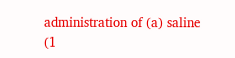administration of (a) saline (1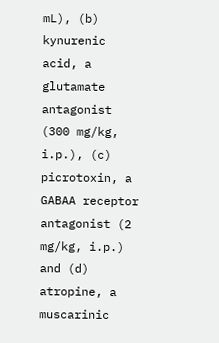mL), (b) kynurenic acid, a glutamate antagonist (300 mg/kg, i.p.), (c) picrotoxin, a GABAA receptor antagonist (2 mg/kg, i.p.) and (d) atropine, a muscarinic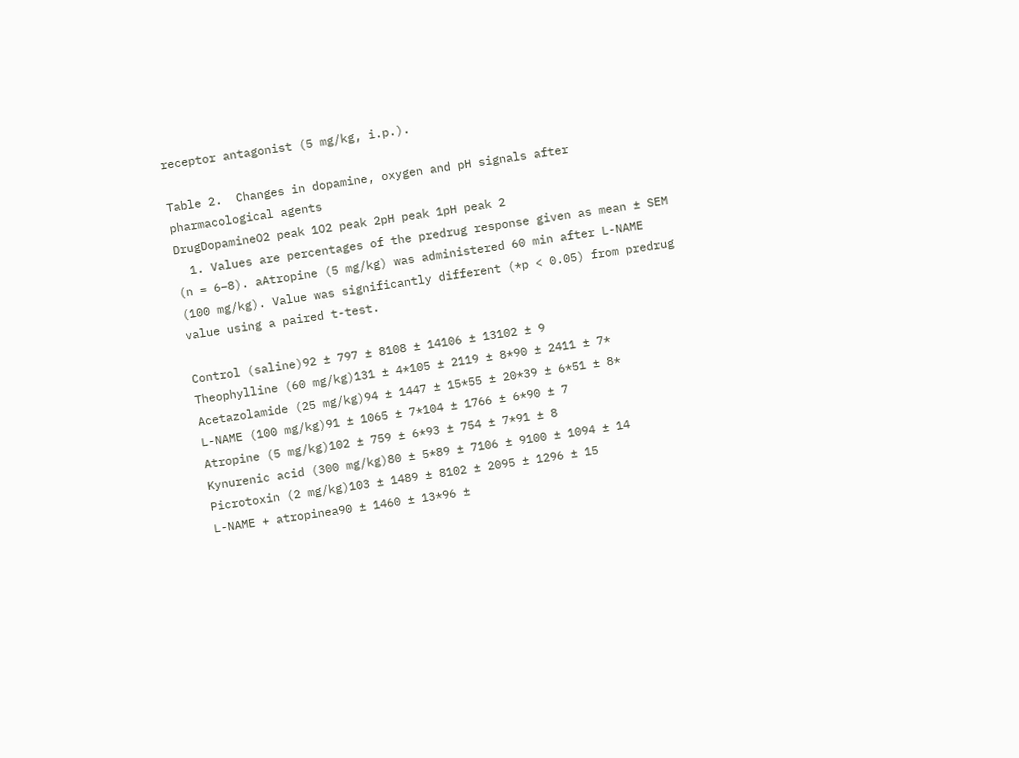receptor antagonist (5 mg/kg, i.p.).

Table 2.  Changes in dopamine, oxygen and pH signals after pharmacological agents
DrugDopamineO2 peak 1O2 peak 2pH peak 1pH peak 2
  1. Values are percentages of the predrug response given as mean ± SEM (n = 6–8). aAtropine (5 mg/kg) was administered 60 min after L-NAME (100 mg/kg). Value was significantly different (*p < 0.05) from predrug value using a paired t-test.

Control (saline)92 ± 797 ± 8108 ± 14106 ± 13102 ± 9
Theophylline (60 mg/kg)131 ± 4*105 ± 2119 ± 8*90 ± 2411 ± 7*
Acetazolamide (25 mg/kg)94 ± 1447 ± 15*55 ± 20*39 ± 6*51 ± 8*
L-NAME (100 mg/kg)91 ± 1065 ± 7*104 ± 1766 ± 6*90 ± 7
Atropine (5 mg/kg)102 ± 759 ± 6*93 ± 754 ± 7*91 ± 8
Kynurenic acid (300 mg/kg)80 ± 5*89 ± 7106 ± 9100 ± 1094 ± 14
Picrotoxin (2 mg/kg)103 ± 1489 ± 8102 ± 2095 ± 1296 ± 15
L-NAME + atropinea90 ± 1460 ± 13*96 ±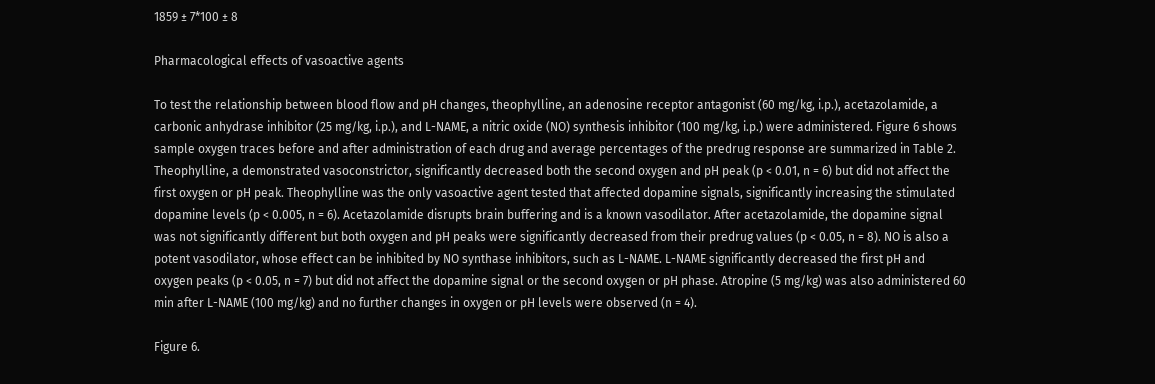1859 ± 7*100 ± 8

Pharmacological effects of vasoactive agents

To test the relationship between blood flow and pH changes, theophylline, an adenosine receptor antagonist (60 mg/kg, i.p.), acetazolamide, a carbonic anhydrase inhibitor (25 mg/kg, i.p.), and L-NAME, a nitric oxide (NO) synthesis inhibitor (100 mg/kg, i.p.) were administered. Figure 6 shows sample oxygen traces before and after administration of each drug and average percentages of the predrug response are summarized in Table 2. Theophylline, a demonstrated vasoconstrictor, significantly decreased both the second oxygen and pH peak (p < 0.01, n = 6) but did not affect the first oxygen or pH peak. Theophylline was the only vasoactive agent tested that affected dopamine signals, significantly increasing the stimulated dopamine levels (p < 0.005, n = 6). Acetazolamide disrupts brain buffering and is a known vasodilator. After acetazolamide, the dopamine signal was not significantly different but both oxygen and pH peaks were significantly decreased from their predrug values (p < 0.05, n = 8). NO is also a potent vasodilator, whose effect can be inhibited by NO synthase inhibitors, such as L-NAME. L-NAME significantly decreased the first pH and oxygen peaks (p < 0.05, n = 7) but did not affect the dopamine signal or the second oxygen or pH phase. Atropine (5 mg/kg) was also administered 60 min after L-NAME (100 mg/kg) and no further changes in oxygen or pH levels were observed (n = 4).

Figure 6.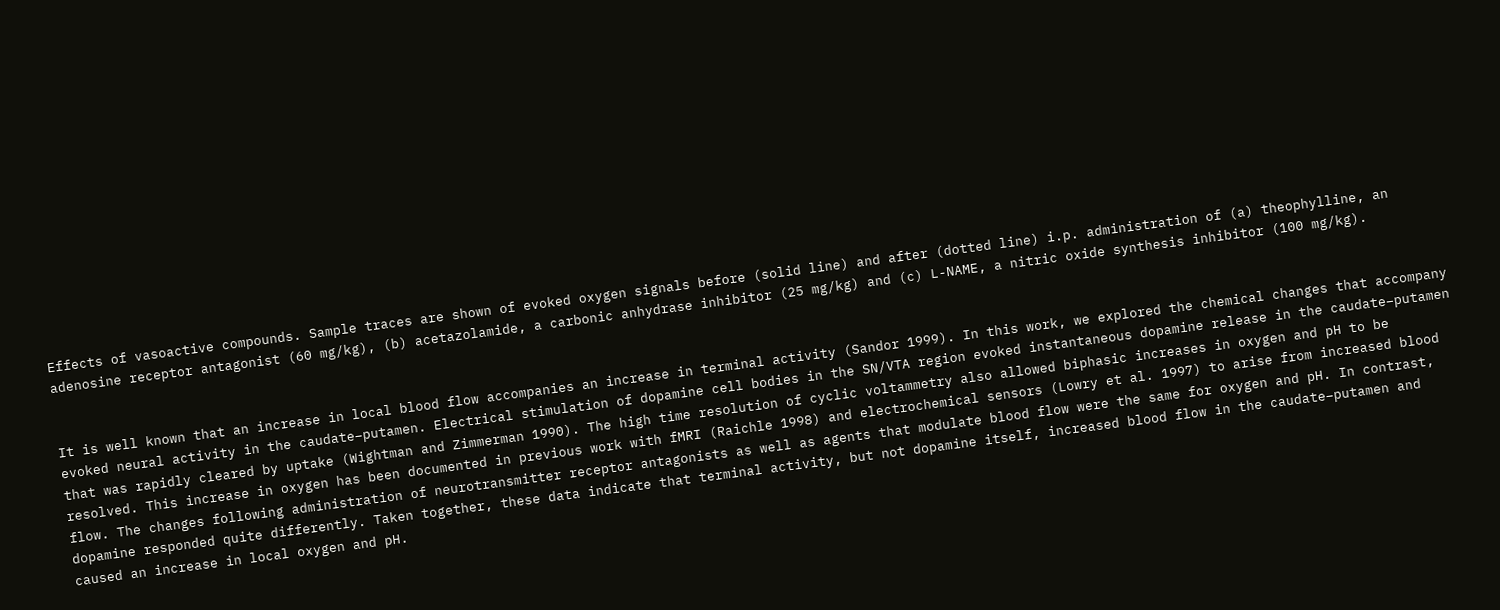Effects of vasoactive compounds. Sample traces are shown of evoked oxygen signals before (solid line) and after (dotted line) i.p. administration of (a) theophylline, an adenosine receptor antagonist (60 mg/kg), (b) acetazolamide, a carbonic anhydrase inhibitor (25 mg/kg) and (c) L-NAME, a nitric oxide synthesis inhibitor (100 mg/kg).


It is well known that an increase in local blood flow accompanies an increase in terminal activity (Sandor 1999). In this work, we explored the chemical changes that accompany evoked neural activity in the caudate–putamen. Electrical stimulation of dopamine cell bodies in the SN/VTA region evoked instantaneous dopamine release in the caudate–putamen that was rapidly cleared by uptake (Wightman and Zimmerman 1990). The high time resolution of cyclic voltammetry also allowed biphasic increases in oxygen and pH to be resolved. This increase in oxygen has been documented in previous work with fMRI (Raichle 1998) and electrochemical sensors (Lowry et al. 1997) to arise from increased blood flow. The changes following administration of neurotransmitter receptor antagonists as well as agents that modulate blood flow were the same for oxygen and pH. In contrast, dopamine responded quite differently. Taken together, these data indicate that terminal activity, but not dopamine itself, increased blood flow in the caudate–putamen and caused an increase in local oxygen and pH.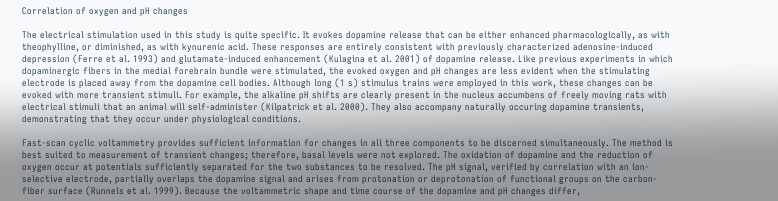Correlation of oxygen and pH changes

The electrical stimulation used in this study is quite specific. It evokes dopamine release that can be either enhanced pharmacologically, as with theophylline, or diminished, as with kynurenic acid. These responses are entirely consistent with previously characterized adenosine-induced depression (Ferre et al. 1993) and glutamate-induced enhancement (Kulagina et al. 2001) of dopamine release. Like previous experiments in which dopaminergic fibers in the medial forebrain bundle were stimulated, the evoked oxygen and pH changes are less evident when the stimulating electrode is placed away from the dopamine cell bodies. Although long (1 s) stimulus trains were employed in this work, these changes can be evoked with more transient stimuli. For example, the alkaline pH shifts are clearly present in the nucleus accumbens of freely moving rats with electrical stimuli that an animal will self-administer (Kilpatrick et al. 2000). They also accompany naturally occuring dopamine transients, demonstrating that they occur under physiological conditions.

Fast-scan cyclic voltammetry provides sufficient information for changes in all three components to be discerned simultaneously. The method is best suited to measurement of transient changes; therefore, basal levels were not explored. The oxidation of dopamine and the reduction of oxygen occur at potentials sufficiently separated for the two substances to be resolved. The pH signal, verified by correlation with an ion-selective electrode, partially overlaps the dopamine signal and arises from protonation or deprotonation of functional groups on the carbon-fiber surface (Runnels et al. 1999). Because the voltammetric shape and time course of the dopamine and pH changes differ,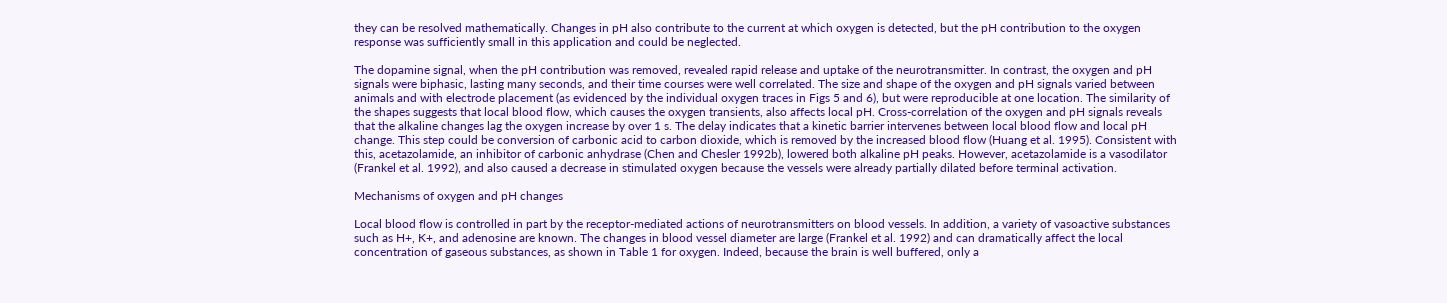they can be resolved mathematically. Changes in pH also contribute to the current at which oxygen is detected, but the pH contribution to the oxygen response was sufficiently small in this application and could be neglected.

The dopamine signal, when the pH contribution was removed, revealed rapid release and uptake of the neurotransmitter. In contrast, the oxygen and pH signals were biphasic, lasting many seconds, and their time courses were well correlated. The size and shape of the oxygen and pH signals varied between animals and with electrode placement (as evidenced by the individual oxygen traces in Figs 5 and 6), but were reproducible at one location. The similarity of the shapes suggests that local blood flow, which causes the oxygen transients, also affects local pH. Cross-correlation of the oxygen and pH signals reveals that the alkaline changes lag the oxygen increase by over 1 s. The delay indicates that a kinetic barrier intervenes between local blood flow and local pH change. This step could be conversion of carbonic acid to carbon dioxide, which is removed by the increased blood flow (Huang et al. 1995). Consistent with this, acetazolamide, an inhibitor of carbonic anhydrase (Chen and Chesler 1992b), lowered both alkaline pH peaks. However, acetazolamide is a vasodilator (Frankel et al. 1992), and also caused a decrease in stimulated oxygen because the vessels were already partially dilated before terminal activation.

Mechanisms of oxygen and pH changes

Local blood flow is controlled in part by the receptor-mediated actions of neurotransmitters on blood vessels. In addition, a variety of vasoactive substances such as H+, K+, and adenosine are known. The changes in blood vessel diameter are large (Frankel et al. 1992) and can dramatically affect the local concentration of gaseous substances, as shown in Table 1 for oxygen. Indeed, because the brain is well buffered, only a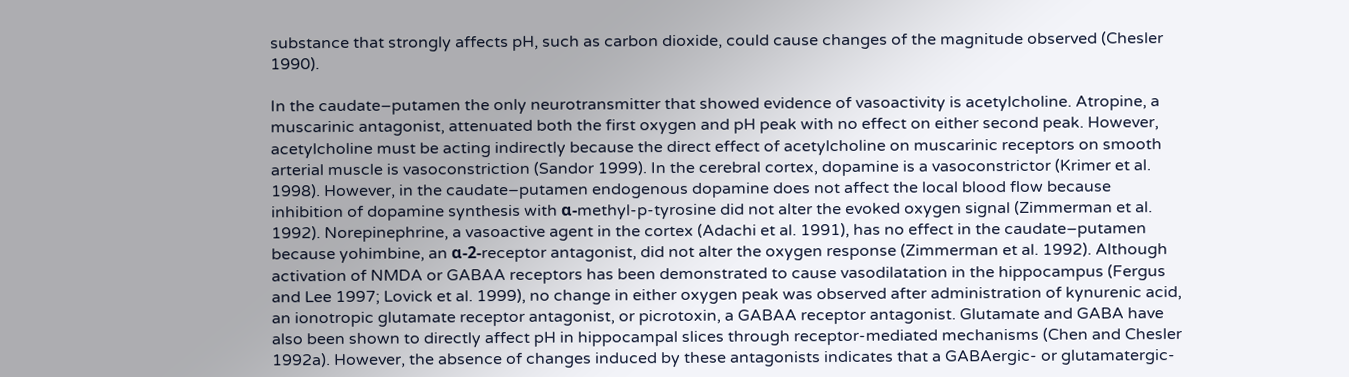substance that strongly affects pH, such as carbon dioxide, could cause changes of the magnitude observed (Chesler 1990).

In the caudate–putamen the only neurotransmitter that showed evidence of vasoactivity is acetylcholine. Atropine, a muscarinic antagonist, attenuated both the first oxygen and pH peak with no effect on either second peak. However, acetylcholine must be acting indirectly because the direct effect of acetylcholine on muscarinic receptors on smooth arterial muscle is vasoconstriction (Sandor 1999). In the cerebral cortex, dopamine is a vasoconstrictor (Krimer et al. 1998). However, in the caudate–putamen endogenous dopamine does not affect the local blood flow because inhibition of dopamine synthesis with α-methyl-p-tyrosine did not alter the evoked oxygen signal (Zimmerman et al. 1992). Norepinephrine, a vasoactive agent in the cortex (Adachi et al. 1991), has no effect in the caudate–putamen because yohimbine, an α-2-receptor antagonist, did not alter the oxygen response (Zimmerman et al. 1992). Although activation of NMDA or GABAA receptors has been demonstrated to cause vasodilatation in the hippocampus (Fergus and Lee 1997; Lovick et al. 1999), no change in either oxygen peak was observed after administration of kynurenic acid, an ionotropic glutamate receptor antagonist, or picrotoxin, a GABAA receptor antagonist. Glutamate and GABA have also been shown to directly affect pH in hippocampal slices through receptor-mediated mechanisms (Chen and Chesler 1992a). However, the absence of changes induced by these antagonists indicates that a GABAergic- or glutamatergic-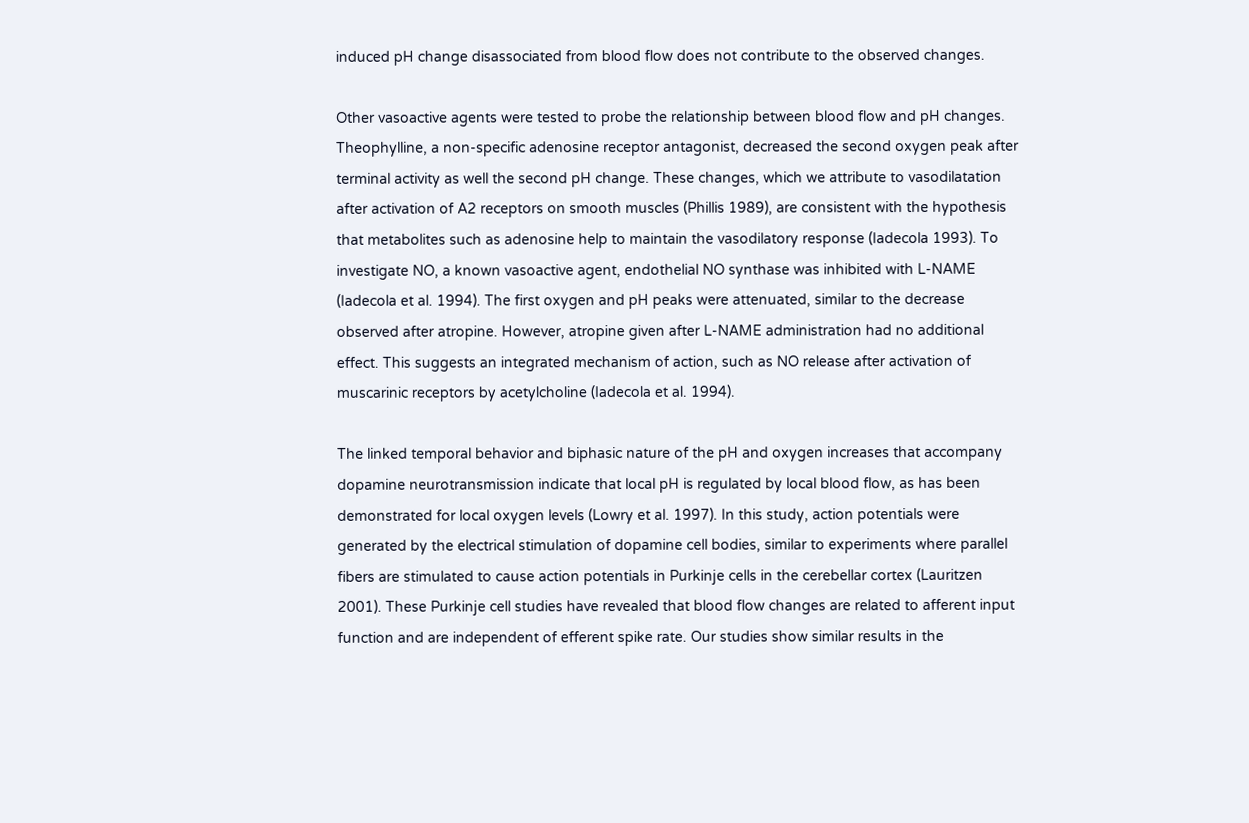induced pH change disassociated from blood flow does not contribute to the observed changes.

Other vasoactive agents were tested to probe the relationship between blood flow and pH changes. Theophylline, a non-specific adenosine receptor antagonist, decreased the second oxygen peak after terminal activity as well the second pH change. These changes, which we attribute to vasodilatation after activation of A2 receptors on smooth muscles (Phillis 1989), are consistent with the hypothesis that metabolites such as adenosine help to maintain the vasodilatory response (Iadecola 1993). To investigate NO, a known vasoactive agent, endothelial NO synthase was inhibited with L-NAME (Iadecola et al. 1994). The first oxygen and pH peaks were attenuated, similar to the decrease observed after atropine. However, atropine given after L-NAME administration had no additional effect. This suggests an integrated mechanism of action, such as NO release after activation of muscarinic receptors by acetylcholine (Iadecola et al. 1994).

The linked temporal behavior and biphasic nature of the pH and oxygen increases that accompany dopamine neurotransmission indicate that local pH is regulated by local blood flow, as has been demonstrated for local oxygen levels (Lowry et al. 1997). In this study, action potentials were generated by the electrical stimulation of dopamine cell bodies, similar to experiments where parallel fibers are stimulated to cause action potentials in Purkinje cells in the cerebellar cortex (Lauritzen 2001). These Purkinje cell studies have revealed that blood flow changes are related to afferent input function and are independent of efferent spike rate. Our studies show similar results in the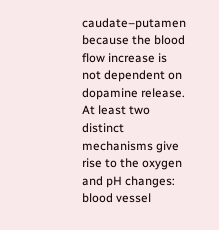caudate–putamen because the blood flow increase is not dependent on dopamine release. At least two distinct mechanisms give rise to the oxygen and pH changes: blood vessel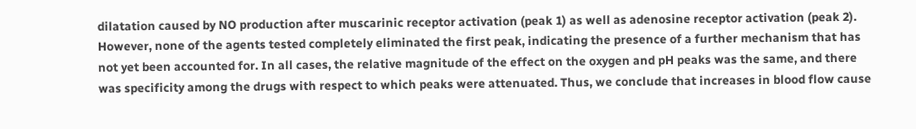dilatation caused by NO production after muscarinic receptor activation (peak 1) as well as adenosine receptor activation (peak 2). However, none of the agents tested completely eliminated the first peak, indicating the presence of a further mechanism that has not yet been accounted for. In all cases, the relative magnitude of the effect on the oxygen and pH peaks was the same, and there was specificity among the drugs with respect to which peaks were attenuated. Thus, we conclude that increases in blood flow cause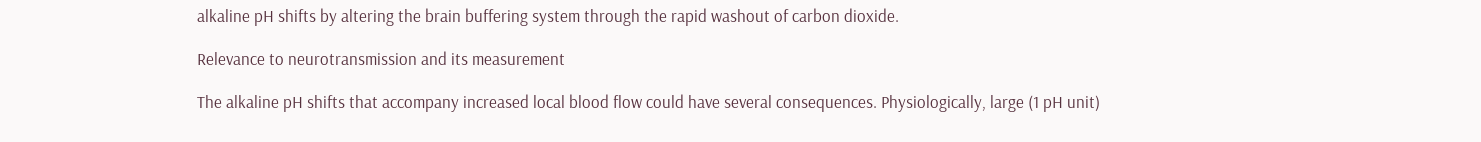alkaline pH shifts by altering the brain buffering system through the rapid washout of carbon dioxide.

Relevance to neurotransmission and its measurement

The alkaline pH shifts that accompany increased local blood flow could have several consequences. Physiologically, large (1 pH unit)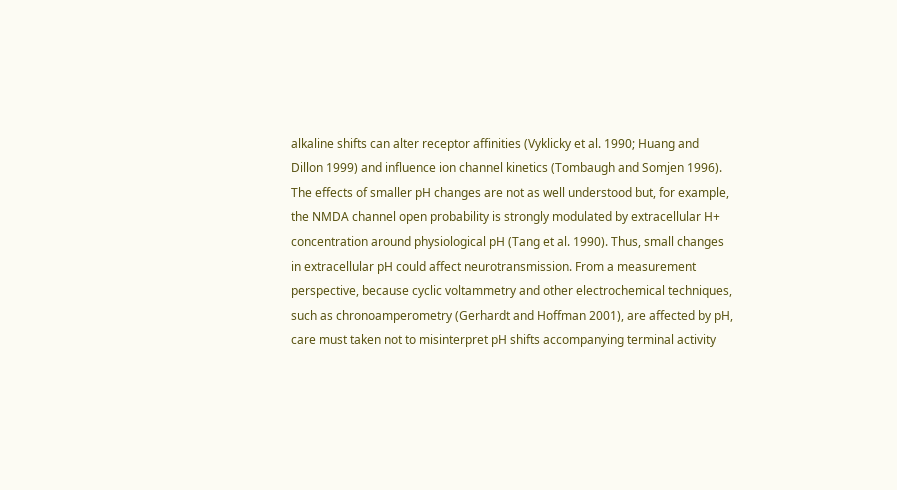alkaline shifts can alter receptor affinities (Vyklicky et al. 1990; Huang and Dillon 1999) and influence ion channel kinetics (Tombaugh and Somjen 1996). The effects of smaller pH changes are not as well understood but, for example, the NMDA channel open probability is strongly modulated by extracellular H+ concentration around physiological pH (Tang et al. 1990). Thus, small changes in extracellular pH could affect neurotransmission. From a measurement perspective, because cyclic voltammetry and other electrochemical techniques, such as chronoamperometry (Gerhardt and Hoffman 2001), are affected by pH, care must taken not to misinterpret pH shifts accompanying terminal activity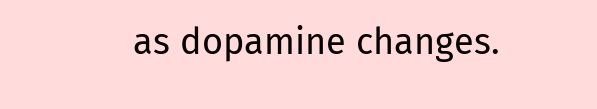as dopamine changes.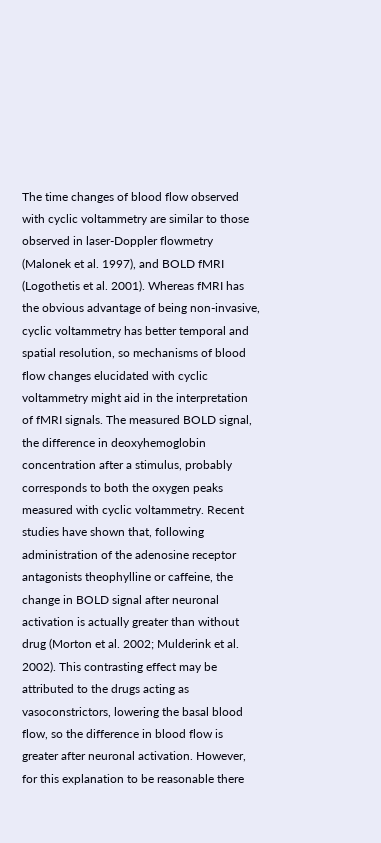The time changes of blood flow observed with cyclic voltammetry are similar to those observed in laser-Doppler flowmetry (Malonek et al. 1997), and BOLD fMRI (Logothetis et al. 2001). Whereas fMRI has the obvious advantage of being non-invasive, cyclic voltammetry has better temporal and spatial resolution, so mechanisms of blood flow changes elucidated with cyclic voltammetry might aid in the interpretation of fMRI signals. The measured BOLD signal, the difference in deoxyhemoglobin concentration after a stimulus, probably corresponds to both the oxygen peaks measured with cyclic voltammetry. Recent studies have shown that, following administration of the adenosine receptor antagonists theophylline or caffeine, the change in BOLD signal after neuronal activation is actually greater than without drug (Morton et al. 2002; Mulderink et al. 2002). This contrasting effect may be attributed to the drugs acting as vasoconstrictors, lowering the basal blood flow, so the difference in blood flow is greater after neuronal activation. However, for this explanation to be reasonable there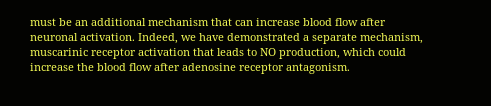must be an additional mechanism that can increase blood flow after neuronal activation. Indeed, we have demonstrated a separate mechanism, muscarinic receptor activation that leads to NO production, which could increase the blood flow after adenosine receptor antagonism.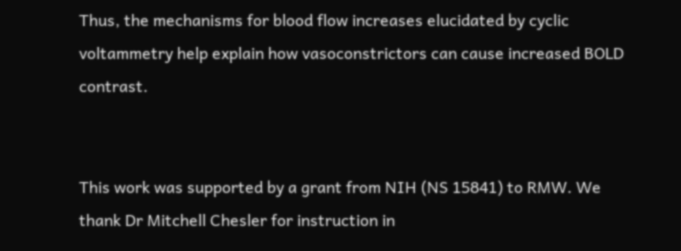Thus, the mechanisms for blood flow increases elucidated by cyclic voltammetry help explain how vasoconstrictors can cause increased BOLD contrast.


This work was supported by a grant from NIH (NS 15841) to RMW. We thank Dr Mitchell Chesler for instruction in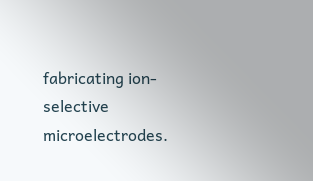fabricating ion-selective microelectrodes.